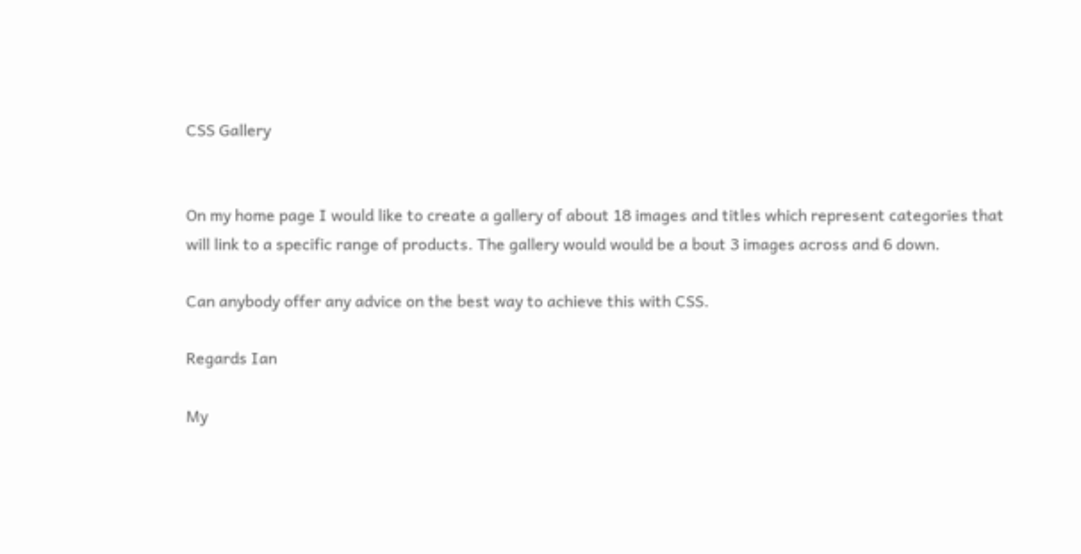CSS Gallery


On my home page I would like to create a gallery of about 18 images and titles which represent categories that will link to a specific range of products. The gallery would would be a bout 3 images across and 6 down.

Can anybody offer any advice on the best way to achieve this with CSS.

Regards Ian

My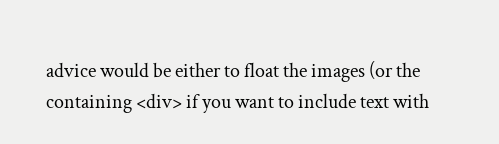advice would be either to float the images (or the containing <div> if you want to include text with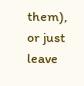them), or just leave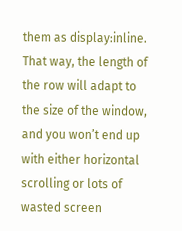them as display:inline. That way, the length of the row will adapt to the size of the window, and you won’t end up with either horizontal scrolling or lots of wasted screen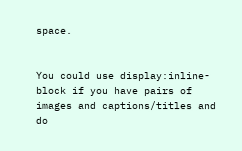space.


You could use display:inline-block if you have pairs of images and captions/titles and do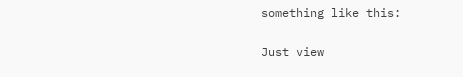something like this:


Just view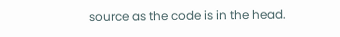source as the code is in the head.